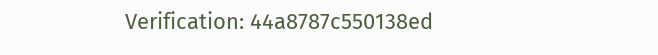Verification: 44a8787c550138ed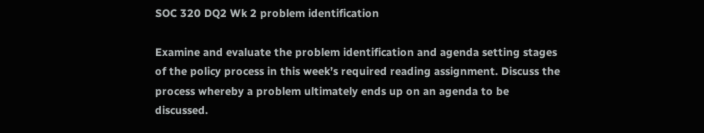SOC 320 DQ2 Wk 2 problem identification

Examine and evaluate the problem identification and agenda setting stages of the policy process in this week’s required reading assignment. Discuss the process whereby a problem ultimately ends up on an agenda to be discussed.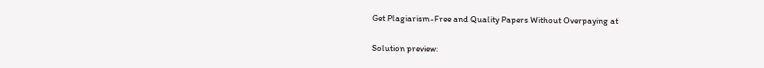Get Plagiarism-Free and Quality Papers Without Overpaying at

Solution preview: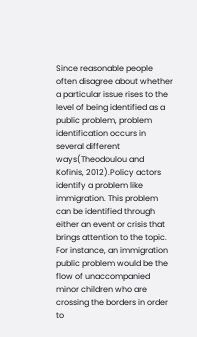Since reasonable people often disagree about whether a particular issue rises to the level of being identified as a public problem, problem identification occurs in several different ways(Theodoulou and Kofinis, 2012).Policy actors identify a problem like immigration. This problem can be identified through either an event or crisis that brings attention to the topic. For instance, an immigration public problem would be the flow of unaccompanied minor children who are crossing the borders in order to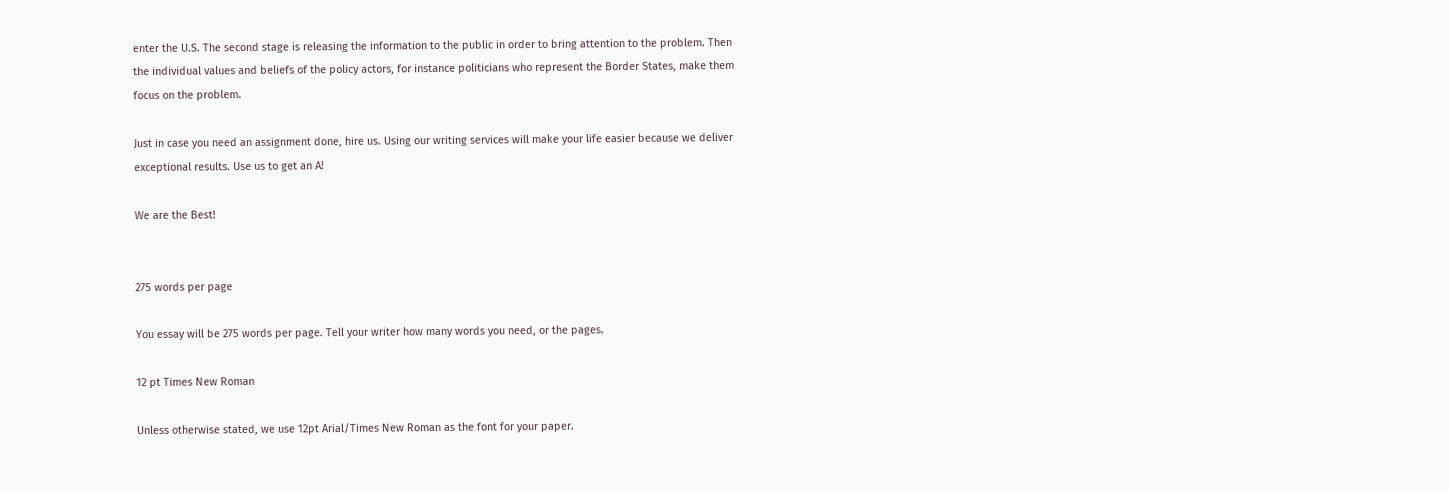enter the U.S. The second stage is releasing the information to the public in order to bring attention to the problem. Then the individual values and beliefs of the policy actors, for instance politicians who represent the Border States, make them focus on the problem.

Just in case you need an assignment done, hire us. Using our writing services will make your life easier because we deliver exceptional results. Use us to get an A!

We are the Best!


275 words per page

You essay will be 275 words per page. Tell your writer how many words you need, or the pages.

12 pt Times New Roman

Unless otherwise stated, we use 12pt Arial/Times New Roman as the font for your paper.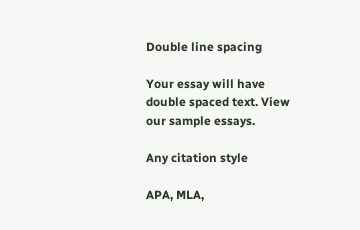Double line spacing

Your essay will have double spaced text. View our sample essays.

Any citation style

APA, MLA,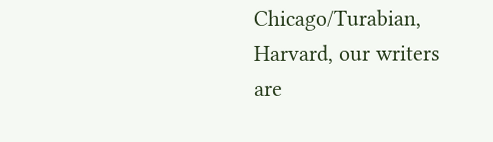Chicago/Turabian, Harvard, our writers are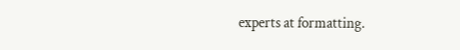experts at formatting.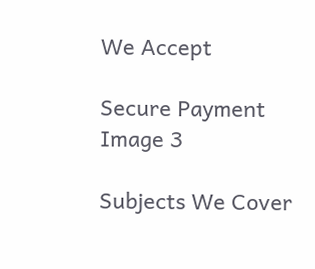We Accept

Secure Payment
Image 3

Subjects We Cover